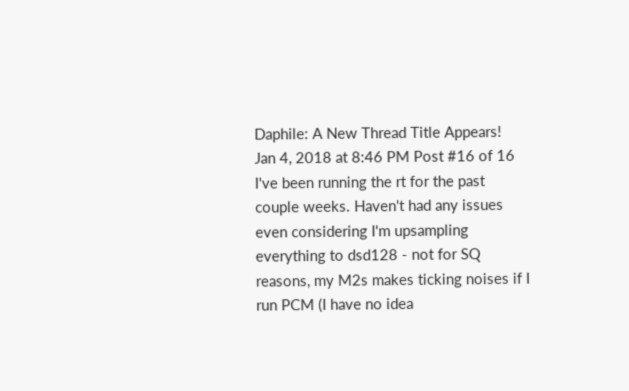Daphile: A New Thread Title Appears!
Jan 4, 2018 at 8:46 PM Post #16 of 16
I've been running the rt for the past couple weeks. Haven't had any issues even considering I'm upsampling everything to dsd128 - not for SQ reasons, my M2s makes ticking noises if I run PCM (I have no idea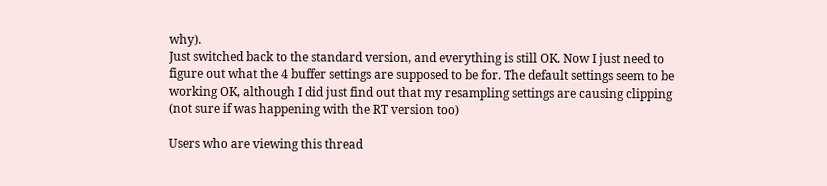why).
Just switched back to the standard version, and everything is still OK. Now I just need to figure out what the 4 buffer settings are supposed to be for. The default settings seem to be working OK, although I did just find out that my resampling settings are causing clipping (not sure if was happening with the RT version too)

Users who are viewing this thread